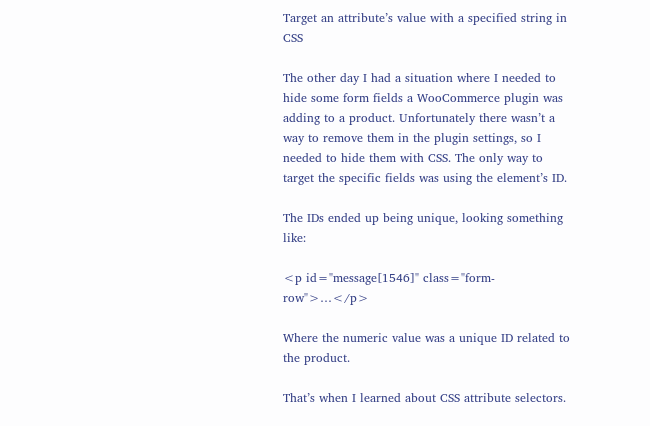Target an attribute’s value with a specified string in CSS

The other day I had a situation where I needed to hide some form fields a WooCommerce plugin was adding to a product. Unfortunately there wasn’t a way to remove them in the plugin settings, so I needed to hide them with CSS. The only way to target the specific fields was using the element’s ID.

The IDs ended up being unique, looking something like:

<p id="message[1546]" class="form-row">…</p>

Where the numeric value was a unique ID related to the product.

That’s when I learned about CSS attribute selectors.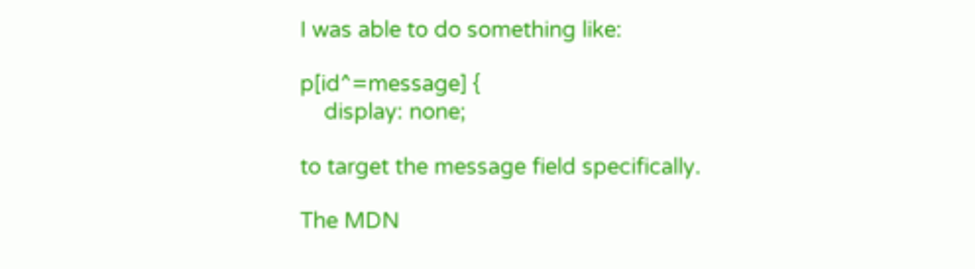I was able to do something like:

p[id^=message] {
    display: none;

to target the message field specifically.

The MDN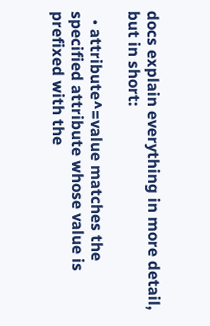docs explain everything in more detail, but in short:

  • attribute^=value matches the specified attribute whose value is prefixed with the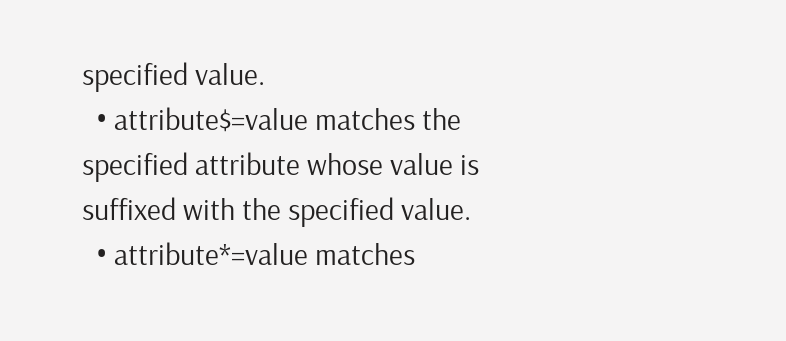specified value.
  • attribute$=value matches the specified attribute whose value is suffixed with the specified value.
  • attribute*=value matches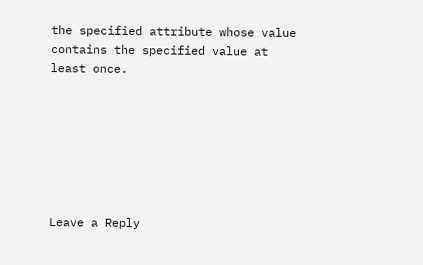the specified attribute whose value contains the specified value at least once.







Leave a Reply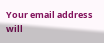Your email address will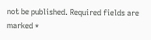not be published. Required fields are marked *